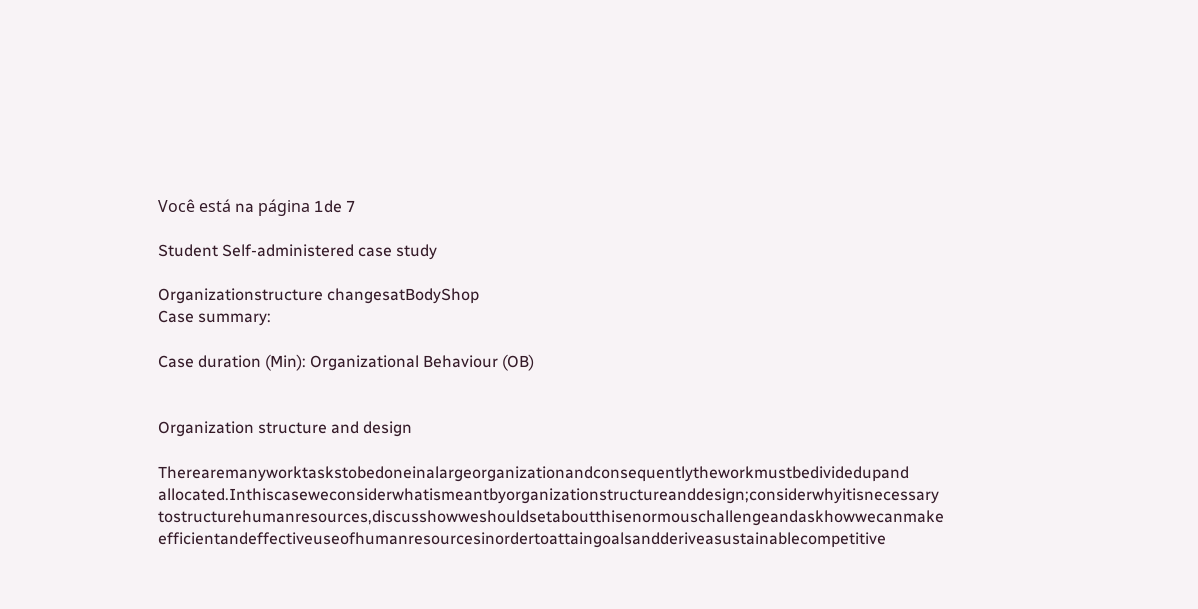Você está na página 1de 7

Student Self-administered case study

Organizationstructure changesatBodyShop
Case summary:

Case duration (Min): Organizational Behaviour (OB)


Organization structure and design

Therearemanyworktaskstobedoneinalargeorganizationandconsequentlytheworkmustbedividedupand allocated.Inthiscaseweconsiderwhatismeantbyorganizationstructureanddesign;considerwhyitisnecessary tostructurehumanresources,discusshowweshouldsetaboutthisenormouschallengeandaskhowwecanmake efficientandeffectiveuseofhumanresourcesinordertoattaingoalsandderiveasustainablecompetitive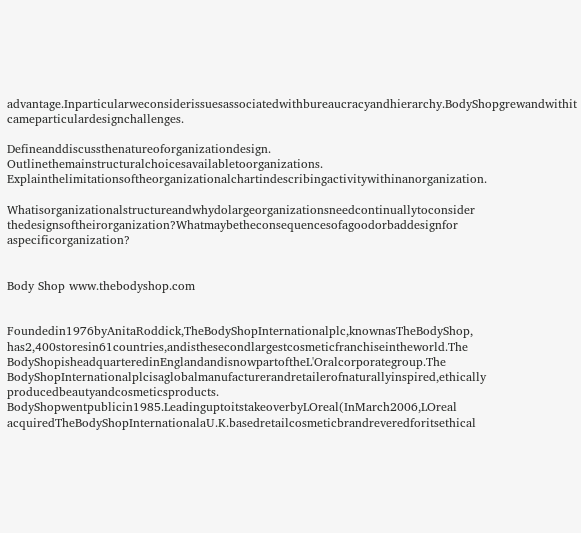advantage.Inparticularweconsiderissuesassociatedwithbureaucracyandhierarchy.BodyShopgrewandwithit cameparticulardesignchallenges.

Defineanddiscussthenatureoforganizationdesign. Outlinethemainstructuralchoicesavailabletoorganizations. Explainthelimitationsoftheorganizationalchartindescribingactivitywithinanorganization.

Whatisorganizationalstructureandwhydolargeorganizationsneedcontinuallytoconsider thedesignsoftheirorganization?Whatmaybetheconsequencesofagoodorbaddesignfor aspecificorganization?


Body Shop www.thebodyshop.com


Foundedin1976byAnitaRoddick,TheBodyShopInternationalplc,knownasTheBodyShop, has2,400storesin61countries,andisthesecondlargestcosmeticfranchiseintheworld.The BodyShopisheadquarteredinEnglandandisnowpartoftheL'Oralcorporategroup.The BodyShopInternationalplcisaglobalmanufacturerandretailerofnaturallyinspired,ethically producedbeautyandcosmeticsproducts. BodyShopwentpublicin1985.LeadinguptoitstakeoverbyLOreal(InMarch2006,LOreal acquiredTheBodyShopInternationalaU.K.basedretailcosmeticbrandreveredforitsethical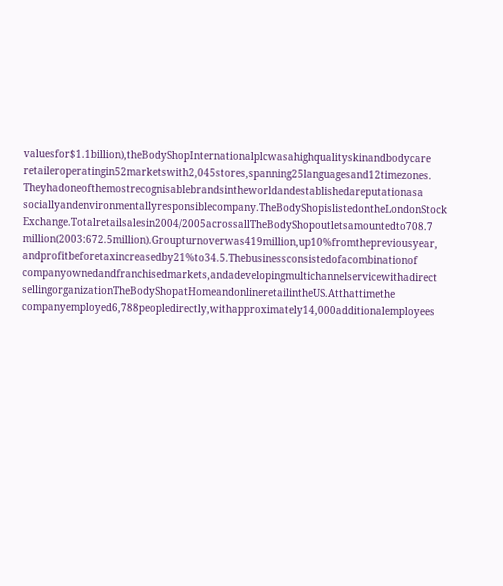valuesfor$1.1billion),theBodyShopInternationalplcwasahighqualityskinandbodycare retaileroperatingin52marketswith2,045stores,spanning25languagesand12timezones. Theyhadoneofthemostrecognisablebrandsintheworldandestablishedareputationasa sociallyandenvironmentallyresponsiblecompany.TheBodyShopislistedontheLondonStock Exchange.Totalretailsalesin2004/2005acrossallTheBodyShopoutletsamountedto708.7 million(2003:672.5million).Groupturnoverwas419million,up10%fromthepreviousyear, andprofitbeforetaxincreasedby21%to34.5.Thebusinessconsistedofacombinationof companyownedandfranchisedmarkets,andadevelopingmultichannelservicewithadirect sellingorganizationTheBodyShopatHomeandonlineretailintheUS.Atthattimethe companyemployed6,788peopledirectly,withapproximately14,000additionalemployees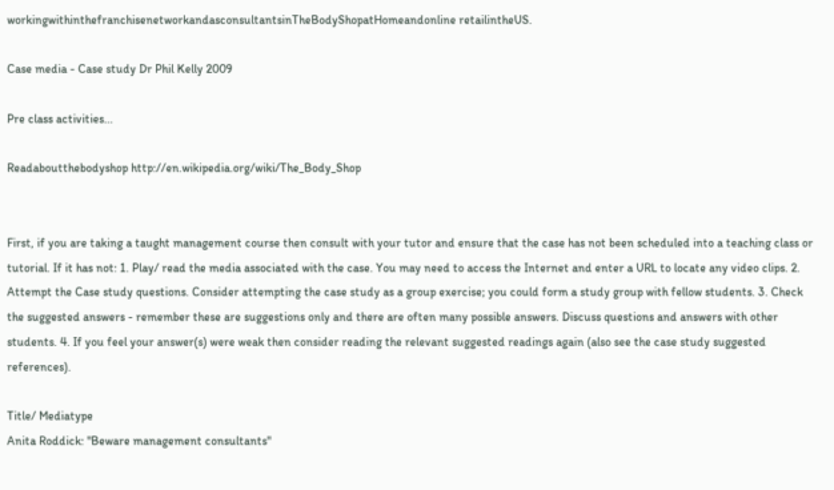workingwithinthefranchisenetworkandasconsultantsinTheBodyShopatHomeandonline retailintheUS.

Case media - Case study Dr Phil Kelly 2009

Pre class activities...

Readaboutthebodyshop http://en.wikipedia.org/wiki/The_Body_Shop


First, if you are taking a taught management course then consult with your tutor and ensure that the case has not been scheduled into a teaching class or tutorial. If it has not: 1. Play/ read the media associated with the case. You may need to access the Internet and enter a URL to locate any video clips. 2. Attempt the Case study questions. Consider attempting the case study as a group exercise; you could form a study group with fellow students. 3. Check the suggested answers - remember these are suggestions only and there are often many possible answers. Discuss questions and answers with other students. 4. If you feel your answer(s) were weak then consider reading the relevant suggested readings again (also see the case study suggested references).

Title/ Mediatype
Anita Roddick: "Beware management consultants"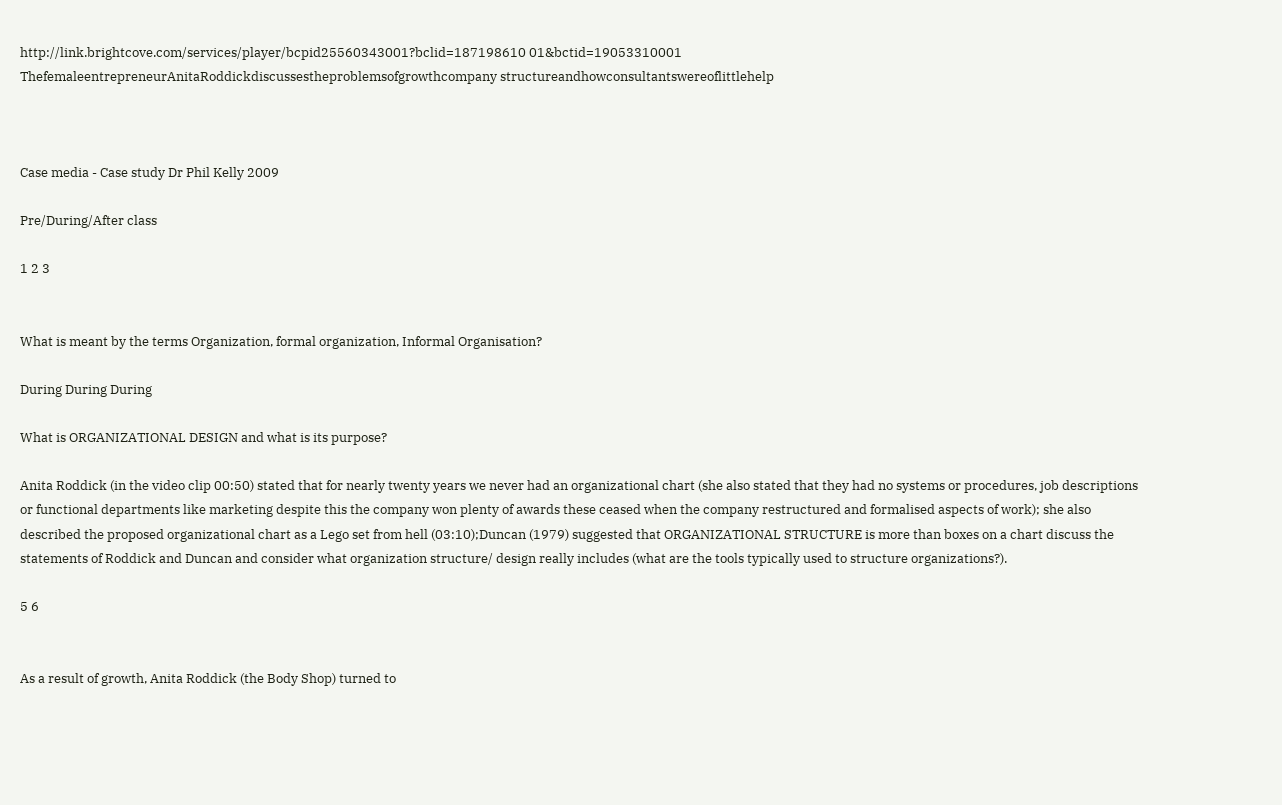http://link.brightcove.com/services/player/bcpid25560343001?bclid=187198610 01&bctid=19053310001
ThefemaleentrepreneurAnitaRoddickdiscussestheproblemsofgrowthcompany structureandhowconsultantswereoflittlehelp



Case media - Case study Dr Phil Kelly 2009

Pre/During/After class

1 2 3


What is meant by the terms Organization, formal organization, Informal Organisation?

During During During

What is ORGANIZATIONAL DESIGN and what is its purpose?

Anita Roddick (in the video clip 00:50) stated that for nearly twenty years we never had an organizational chart (she also stated that they had no systems or procedures, job descriptions or functional departments like marketing despite this the company won plenty of awards these ceased when the company restructured and formalised aspects of work); she also described the proposed organizational chart as a Lego set from hell (03:10);Duncan (1979) suggested that ORGANIZATIONAL STRUCTURE is more than boxes on a chart discuss the statements of Roddick and Duncan and consider what organization structure/ design really includes (what are the tools typically used to structure organizations?).

5 6


As a result of growth, Anita Roddick (the Body Shop) turned to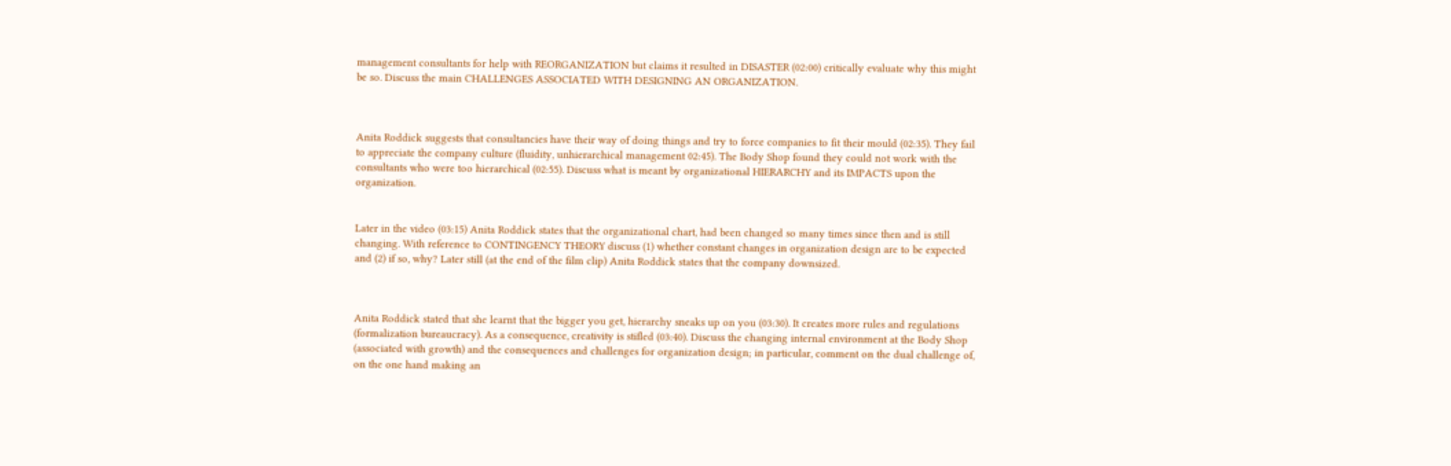management consultants for help with REORGANIZATION but claims it resulted in DISASTER (02:00) critically evaluate why this might be so. Discuss the main CHALLENGES ASSOCIATED WITH DESIGNING AN ORGANIZATION.



Anita Roddick suggests that consultancies have their way of doing things and try to force companies to fit their mould (02:35). They fail to appreciate the company culture (fluidity, unhierarchical management 02:45). The Body Shop found they could not work with the consultants who were too hierarchical (02:55). Discuss what is meant by organizational HIERARCHY and its IMPACTS upon the organization.


Later in the video (03:15) Anita Roddick states that the organizational chart, had been changed so many times since then and is still changing. With reference to CONTINGENCY THEORY discuss (1) whether constant changes in organization design are to be expected and (2) if so, why? Later still (at the end of the film clip) Anita Roddick states that the company downsized.



Anita Roddick stated that she learnt that the bigger you get, hierarchy sneaks up on you (03:30). It creates more rules and regulations (formalization bureaucracy). As a consequence, creativity is stifled (03:40). Discuss the changing internal environment at the Body Shop (associated with growth) and the consequences and challenges for organization design; in particular, comment on the dual challenge of, on the one hand making an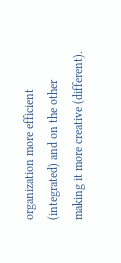organization more efficient (integrated) and on the other making it more creative (different).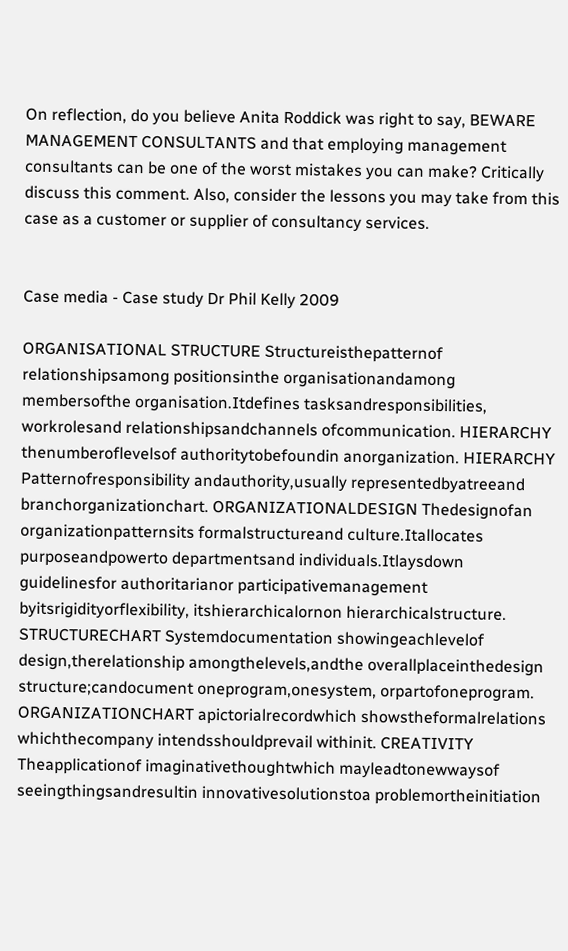On reflection, do you believe Anita Roddick was right to say, BEWARE MANAGEMENT CONSULTANTS and that employing management consultants can be one of the worst mistakes you can make? Critically discuss this comment. Also, consider the lessons you may take from this case as a customer or supplier of consultancy services.


Case media - Case study Dr Phil Kelly 2009

ORGANISATIONAL STRUCTURE Structureisthepatternof relationshipsamong positionsinthe organisationandamong membersofthe organisation.Itdefines tasksandresponsibilities, workrolesand relationshipsandchannels ofcommunication. HIERARCHY thenumberoflevelsof authoritytobefoundin anorganization. HIERARCHY Patternofresponsibility andauthority,usually representedbyatreeand branchorganizationchart. ORGANIZATIONALDESIGN Thedesignofan organizationpatternsits formalstructureand culture.Itallocates purposeandpowerto departmentsand individuals.Itlaysdown guidelinesfor authoritarianor participativemanagement byitsrigidityorflexibility, itshierarchicalornon hierarchicalstructure. STRUCTURECHART Systemdocumentation showingeachlevelof design,therelationship amongthelevels,andthe overallplaceinthedesign structure;candocument oneprogram,onesystem, orpartofoneprogram. ORGANIZATIONCHART apictorialrecordwhich showstheformalrelations whichthecompany intendsshouldprevail withinit. CREATIVITY Theapplicationof imaginativethoughtwhich mayleadtonewwaysof seeingthingsandresultin innovativesolutionstoa problemortheinitiation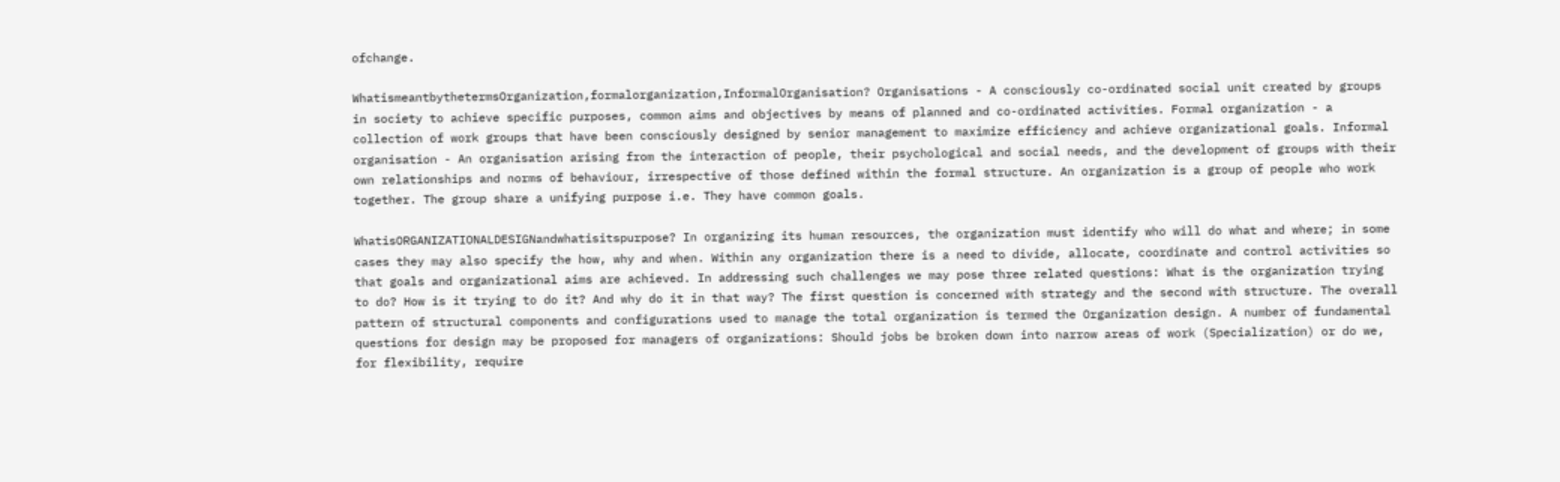ofchange.

WhatismeantbythetermsOrganization,formalorganization,InformalOrganisation? Organisations - A consciously co-ordinated social unit created by groups in society to achieve specific purposes, common aims and objectives by means of planned and co-ordinated activities. Formal organization - a collection of work groups that have been consciously designed by senior management to maximize efficiency and achieve organizational goals. Informal organisation - An organisation arising from the interaction of people, their psychological and social needs, and the development of groups with their own relationships and norms of behaviour, irrespective of those defined within the formal structure. An organization is a group of people who work together. The group share a unifying purpose i.e. They have common goals.

WhatisORGANIZATIONALDESIGNandwhatisitspurpose? In organizing its human resources, the organization must identify who will do what and where; in some cases they may also specify the how, why and when. Within any organization there is a need to divide, allocate, coordinate and control activities so that goals and organizational aims are achieved. In addressing such challenges we may pose three related questions: What is the organization trying to do? How is it trying to do it? And why do it in that way? The first question is concerned with strategy and the second with structure. The overall pattern of structural components and configurations used to manage the total organization is termed the Organization design. A number of fundamental questions for design may be proposed for managers of organizations: Should jobs be broken down into narrow areas of work (Specialization) or do we, for flexibility, require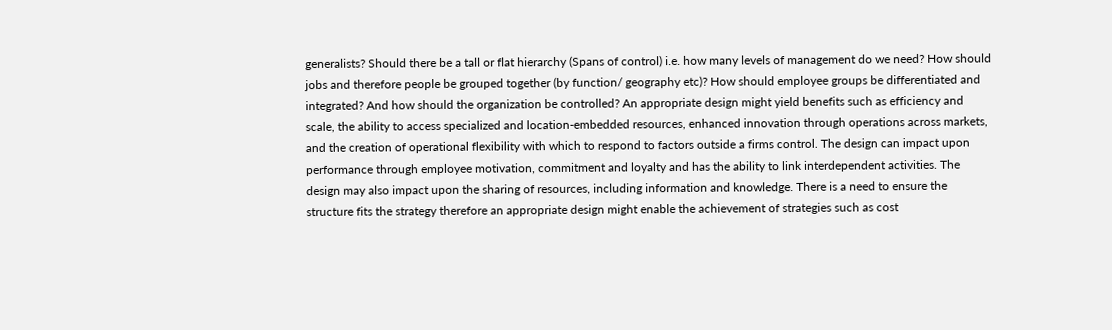generalists? Should there be a tall or flat hierarchy (Spans of control) i.e. how many levels of management do we need? How should jobs and therefore people be grouped together (by function/ geography etc)? How should employee groups be differentiated and integrated? And how should the organization be controlled? An appropriate design might yield benefits such as efficiency and scale, the ability to access specialized and location-embedded resources, enhanced innovation through operations across markets, and the creation of operational flexibility with which to respond to factors outside a firms control. The design can impact upon performance through employee motivation, commitment and loyalty and has the ability to link interdependent activities. The design may also impact upon the sharing of resources, including information and knowledge. There is a need to ensure the structure fits the strategy therefore an appropriate design might enable the achievement of strategies such as cost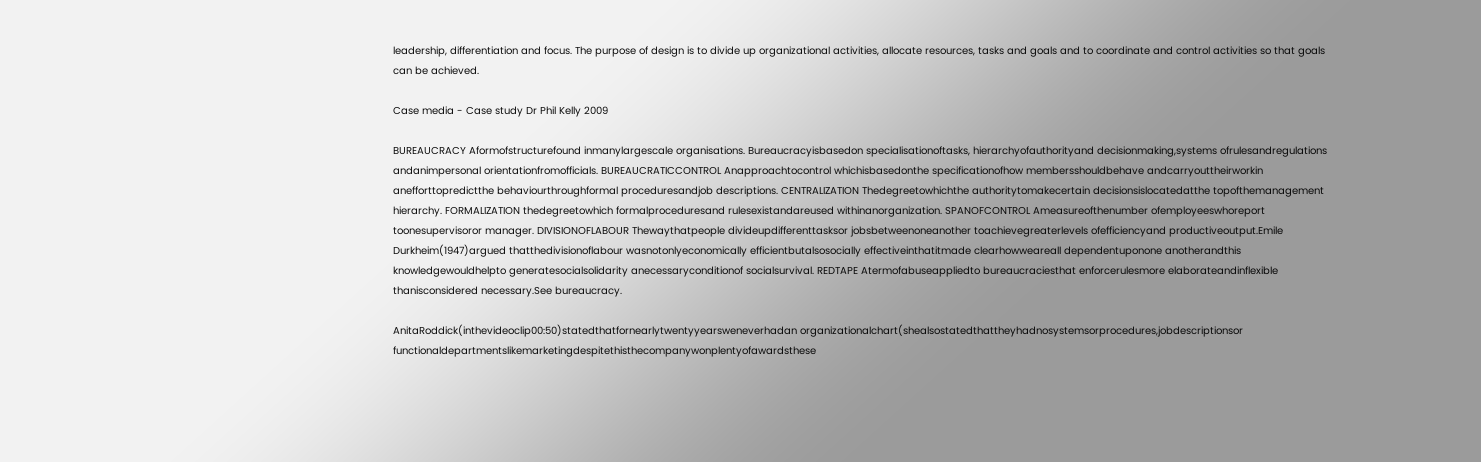leadership, differentiation and focus. The purpose of design is to divide up organizational activities, allocate resources, tasks and goals and to coordinate and control activities so that goals can be achieved.

Case media - Case study Dr Phil Kelly 2009

BUREAUCRACY Aformofstructurefound inmanylargescale organisations. Bureaucracyisbasedon specialisationoftasks, hierarchyofauthorityand decisionmaking,systems ofrulesandregulations andanimpersonal orientationfromofficials. BUREAUCRATICCONTROL Anapproachtocontrol whichisbasedonthe specificationofhow membersshouldbehave andcarryouttheirworkin anefforttopredictthe behaviourthroughformal proceduresandjob descriptions. CENTRALIZATION Thedegreetowhichthe authoritytomakecertain decisionsislocatedatthe topofthemanagement hierarchy. FORMALIZATION thedegreetowhich formalproceduresand rulesexistandareused withinanorganization. SPANOFCONTROL Ameasureofthenumber ofemployeeswhoreport toonesupervisoror manager. DIVISIONOFLABOUR Thewaythatpeople divideupdifferenttasksor jobsbetweenoneanother toachievegreaterlevels ofefficiencyand productiveoutput.Emile Durkheim(1947)argued thatthedivisionoflabour wasnotonlyeconomically efficientbutalsosocially effectiveinthatitmade clearhowweareall dependentuponone anotherandthis knowledgewouldhelpto generatesocialsolidarity anecessaryconditionof socialsurvival. REDTAPE Atermofabuseappliedto bureaucraciesthat enforcerulesmore elaborateandinflexible thanisconsidered necessary.See bureaucracy.

AnitaRoddick(inthevideoclip00:50)statedthatfornearlytwentyyearsweneverhadan organizationalchart(shealsostatedthattheyhadnosystemsorprocedures,jobdescriptionsor functionaldepartmentslikemarketingdespitethisthecompanywonplentyofawardsthese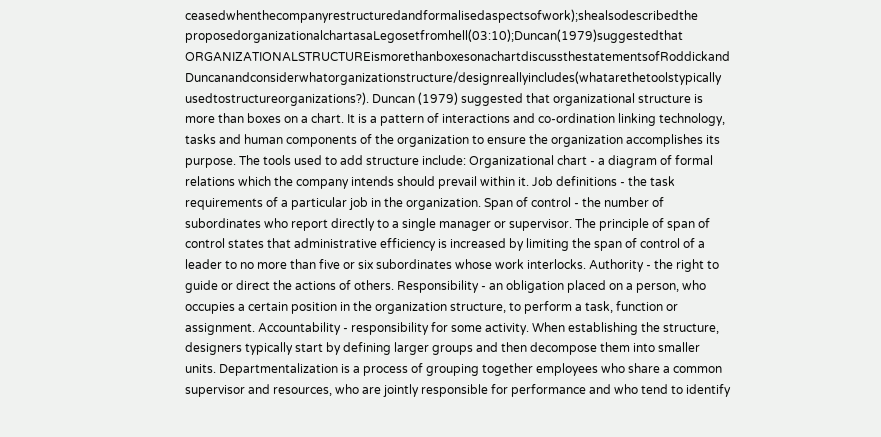ceasedwhenthecompanyrestructuredandformalisedaspectsofwork);shealsodescribedthe proposedorganizationalchartasaLegosetfromhell(03:10);Duncan(1979)suggestedthat ORGANIZATIONALSTRUCTUREismorethanboxesonachartdiscussthestatementsofRoddickand Duncanandconsiderwhatorganizationstructure/designreallyincludes(whatarethetoolstypically usedtostructureorganizations?). Duncan (1979) suggested that organizational structure is more than boxes on a chart. It is a pattern of interactions and co-ordination linking technology, tasks and human components of the organization to ensure the organization accomplishes its purpose. The tools used to add structure include: Organizational chart - a diagram of formal relations which the company intends should prevail within it. Job definitions - the task requirements of a particular job in the organization. Span of control - the number of subordinates who report directly to a single manager or supervisor. The principle of span of control states that administrative efficiency is increased by limiting the span of control of a leader to no more than five or six subordinates whose work interlocks. Authority - the right to guide or direct the actions of others. Responsibility - an obligation placed on a person, who occupies a certain position in the organization structure, to perform a task, function or assignment. Accountability - responsibility for some activity. When establishing the structure, designers typically start by defining larger groups and then decompose them into smaller units. Departmentalization is a process of grouping together employees who share a common supervisor and resources, who are jointly responsible for performance and who tend to identify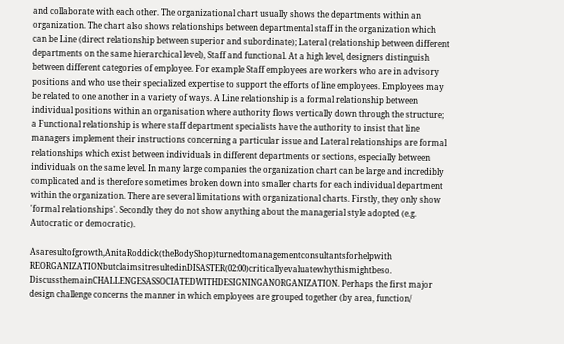and collaborate with each other. The organizational chart usually shows the departments within an organization. The chart also shows relationships between departmental staff in the organization which can be Line (direct relationship between superior and subordinate); Lateral (relationship between different departments on the same hierarchical level), Staff and functional. At a high level, designers distinguish between different categories of employee. For example Staff employees are workers who are in advisory positions and who use their specialized expertise to support the efforts of line employees. Employees may be related to one another in a variety of ways. A Line relationship is a formal relationship between individual positions within an organisation where authority flows vertically down through the structure; a Functional relationship is where staff department specialists have the authority to insist that line managers implement their instructions concerning a particular issue and Lateral relationships are formal relationships which exist between individuals in different departments or sections, especially between individuals on the same level. In many large companies the organization chart can be large and incredibly complicated and is therefore sometimes broken down into smaller charts for each individual department within the organization. There are several limitations with organizational charts. Firstly, they only show 'formal relationships'. Secondly they do not show anything about the managerial style adopted (e.g. Autocratic or democratic).

Asaresultofgrowth,AnitaRoddick(theBodyShop)turnedtomanagementconsultantsforhelpwith REORGANIZATIONbutclaimsitresultedinDISASTER(02:00)criticallyevaluatewhythismightbeso. DiscussthemainCHALLENGESASSOCIATEDWITHDESIGNINGANORGANIZATION. Perhaps the first major design challenge concerns the manner in which employees are grouped together (by area, function/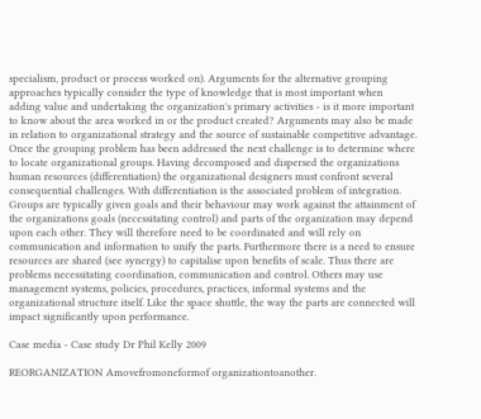specialism, product or process worked on). Arguments for the alternative grouping approaches typically consider the type of knowledge that is most important when adding value and undertaking the organization's primary activities - is it more important to know about the area worked in or the product created? Arguments may also be made in relation to organizational strategy and the source of sustainable competitive advantage. Once the grouping problem has been addressed the next challenge is to determine where to locate organizational groups. Having decomposed and dispersed the organizations human resources (differentiation) the organizational designers must confront several consequential challenges. With differentiation is the associated problem of integration. Groups are typically given goals and their behaviour may work against the attainment of the organizations goals (necessitating control) and parts of the organization may depend upon each other. They will therefore need to be coordinated and will rely on communication and information to unify the parts. Furthermore there is a need to ensure resources are shared (see synergy) to capitalise upon benefits of scale. Thus there are problems necessitating coordination, communication and control. Others may use management systems, policies, procedures, practices, informal systems and the organizational structure itself. Like the space shuttle, the way the parts are connected will impact significantly upon performance.

Case media - Case study Dr Phil Kelly 2009

REORGANIZATION Amovefromoneformof organizationtoanother.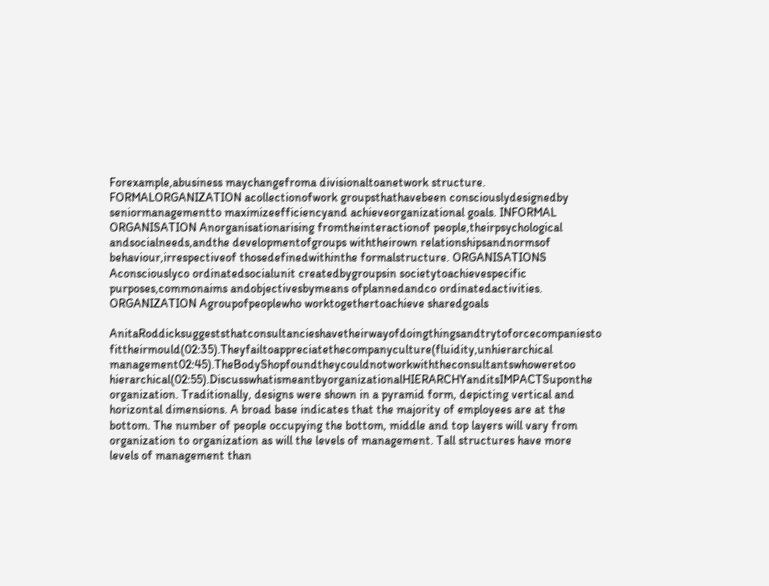Forexample,abusiness maychangefroma divisionaltoanetwork structure. FORMALORGANIZATION acollectionofwork groupsthathavebeen consciouslydesignedby seniormanagementto maximizeefficiencyand achieveorganizational goals. INFORMAL ORGANISATION Anorganisationarising fromtheinteractionof people,theirpsychological andsocialneeds,andthe developmentofgroups withtheirown relationshipsandnormsof behaviour,irrespectiveof thosedefinedwithinthe formalstructure. ORGANISATIONS Aconsciouslyco ordinatedsocialunit createdbygroupsin societytoachievespecific purposes,commonaims andobjectivesbymeans ofplannedandco ordinatedactivities. ORGANIZATION Agroupofpeoplewho worktogethertoachieve sharedgoals

AnitaRoddicksuggeststhatconsultancieshavetheirwayofdoingthingsandtrytoforcecompaniesto fittheirmould(02:35).Theyfailtoappreciatethecompanyculture(fluidity,unhierarchical management02:45).TheBodyShopfoundtheycouldnotworkwiththeconsultantswhoweretoo hierarchical(02:55).DiscusswhatismeantbyorganizationalHIERARCHYanditsIMPACTSuponthe organization. Traditionally, designs were shown in a pyramid form, depicting vertical and horizontal dimensions. A broad base indicates that the majority of employees are at the bottom. The number of people occupying the bottom, middle and top layers will vary from organization to organization as will the levels of management. Tall structures have more levels of management than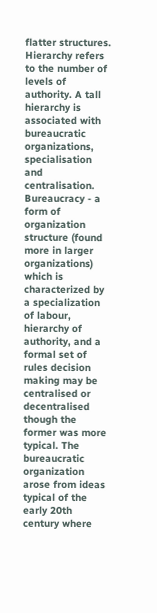flatter structures. Hierarchy refers to the number of levels of authority. A tall hierarchy is associated with bureaucratic organizations, specialisation and centralisation. Bureaucracy - a form of organization structure (found more in larger organizations) which is characterized by a specialization of labour, hierarchy of authority, and a formal set of rules decision making may be centralised or decentralised though the former was more typical. The bureaucratic organization arose from ideas typical of the early 20th century where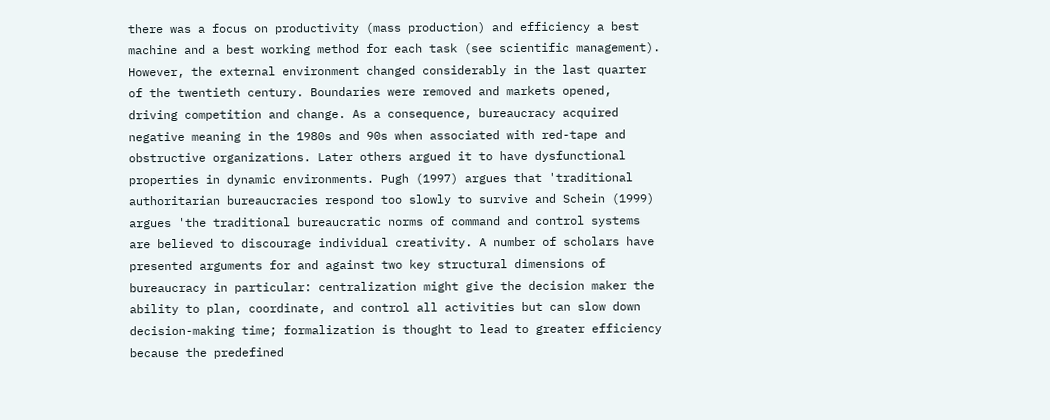there was a focus on productivity (mass production) and efficiency a best machine and a best working method for each task (see scientific management). However, the external environment changed considerably in the last quarter of the twentieth century. Boundaries were removed and markets opened, driving competition and change. As a consequence, bureaucracy acquired negative meaning in the 1980s and 90s when associated with red-tape and obstructive organizations. Later others argued it to have dysfunctional properties in dynamic environments. Pugh (1997) argues that 'traditional authoritarian bureaucracies respond too slowly to survive and Schein (1999) argues 'the traditional bureaucratic norms of command and control systems are believed to discourage individual creativity. A number of scholars have presented arguments for and against two key structural dimensions of bureaucracy in particular: centralization might give the decision maker the ability to plan, coordinate, and control all activities but can slow down decision-making time; formalization is thought to lead to greater efficiency because the predefined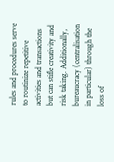rules and procedures serve to routinize repetitive activities and transactions but can stifle creativity and risk taking. Additionally, bureaucracy (centralisation in particular) through the loss of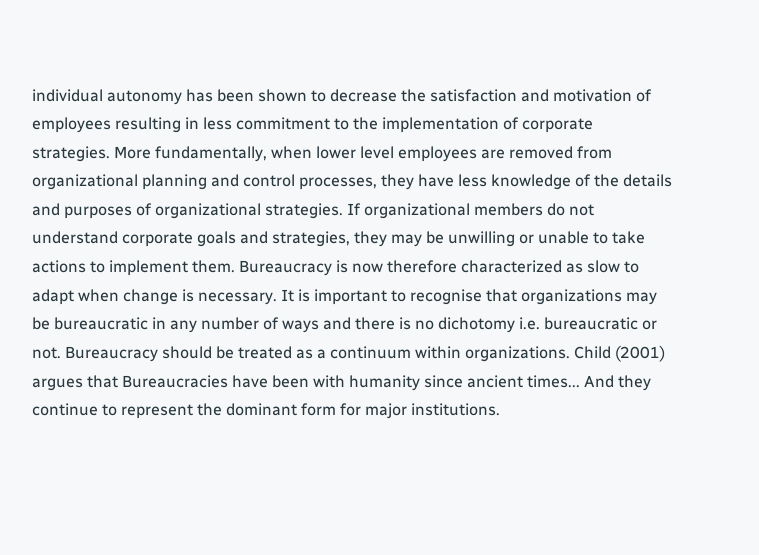individual autonomy has been shown to decrease the satisfaction and motivation of employees resulting in less commitment to the implementation of corporate strategies. More fundamentally, when lower level employees are removed from organizational planning and control processes, they have less knowledge of the details and purposes of organizational strategies. If organizational members do not understand corporate goals and strategies, they may be unwilling or unable to take actions to implement them. Bureaucracy is now therefore characterized as slow to adapt when change is necessary. It is important to recognise that organizations may be bureaucratic in any number of ways and there is no dichotomy i.e. bureaucratic or not. Bureaucracy should be treated as a continuum within organizations. Child (2001) argues that Bureaucracies have been with humanity since ancient times... And they continue to represent the dominant form for major institutions.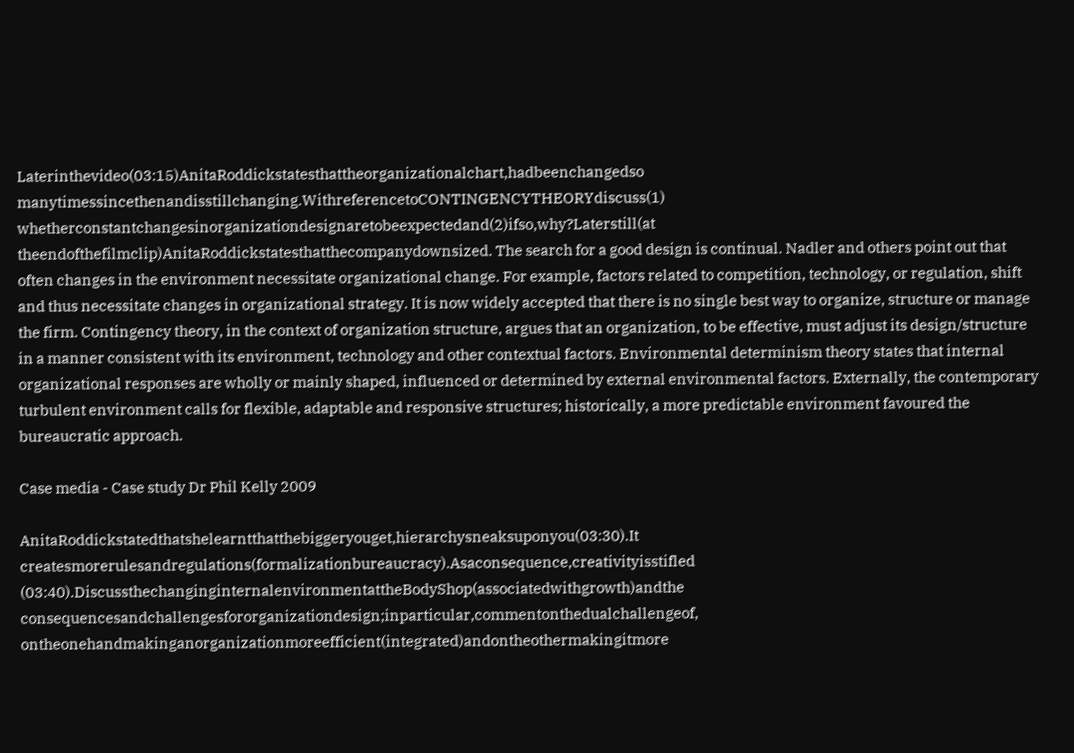Laterinthevideo(03:15)AnitaRoddickstatesthattheorganizationalchart,hadbeenchangedso manytimessincethenandisstillchanging.WithreferencetoCONTINGENCYTHEORYdiscuss(1) whetherconstantchangesinorganizationdesignaretobeexpectedand(2)ifso,why?Laterstill(at theendofthefilmclip)AnitaRoddickstatesthatthecompanydownsized. The search for a good design is continual. Nadler and others point out that often changes in the environment necessitate organizational change. For example, factors related to competition, technology, or regulation, shift and thus necessitate changes in organizational strategy. It is now widely accepted that there is no single best way to organize, structure or manage the firm. Contingency theory, in the context of organization structure, argues that an organization, to be effective, must adjust its design/structure in a manner consistent with its environment, technology and other contextual factors. Environmental determinism theory states that internal organizational responses are wholly or mainly shaped, influenced or determined by external environmental factors. Externally, the contemporary turbulent environment calls for flexible, adaptable and responsive structures; historically, a more predictable environment favoured the bureaucratic approach.

Case media - Case study Dr Phil Kelly 2009

AnitaRoddickstatedthatshelearntthatthebiggeryouget,hierarchysneaksuponyou(03:30).It createsmorerulesandregulations(formalizationbureaucracy).Asaconsequence,creativityisstifled (03:40).DiscussthechanginginternalenvironmentattheBodyShop(associatedwithgrowth)andthe consequencesandchallengesfororganizationdesign;inparticular,commentonthedualchallengeof, ontheonehandmakinganorganizationmoreefficient(integrated)andontheothermakingitmore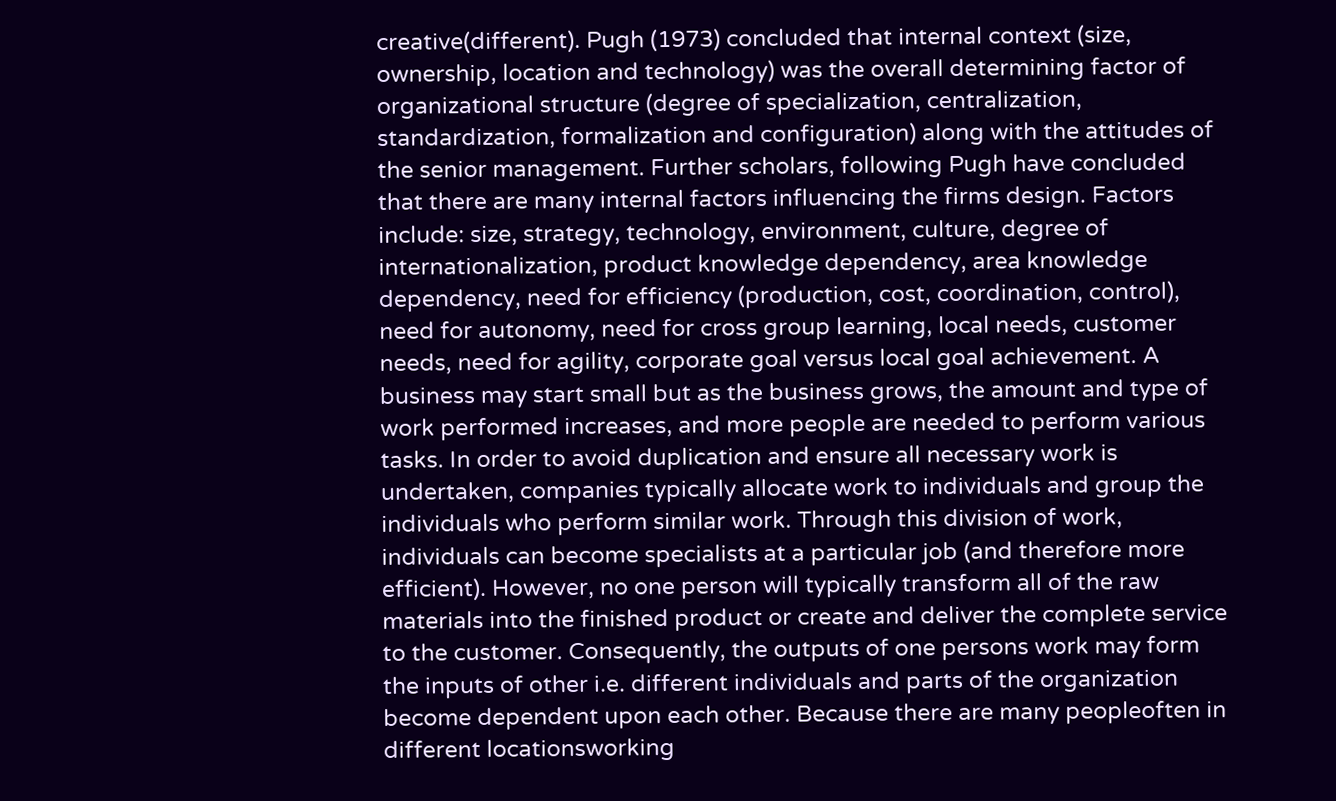creative(different). Pugh (1973) concluded that internal context (size, ownership, location and technology) was the overall determining factor of organizational structure (degree of specialization, centralization, standardization, formalization and configuration) along with the attitudes of the senior management. Further scholars, following Pugh have concluded that there are many internal factors influencing the firms design. Factors include: size, strategy, technology, environment, culture, degree of internationalization, product knowledge dependency, area knowledge dependency, need for efficiency (production, cost, coordination, control), need for autonomy, need for cross group learning, local needs, customer needs, need for agility, corporate goal versus local goal achievement. A business may start small but as the business grows, the amount and type of work performed increases, and more people are needed to perform various tasks. In order to avoid duplication and ensure all necessary work is undertaken, companies typically allocate work to individuals and group the individuals who perform similar work. Through this division of work, individuals can become specialists at a particular job (and therefore more efficient). However, no one person will typically transform all of the raw materials into the finished product or create and deliver the complete service to the customer. Consequently, the outputs of one persons work may form the inputs of other i.e. different individuals and parts of the organization become dependent upon each other. Because there are many peopleoften in different locationsworking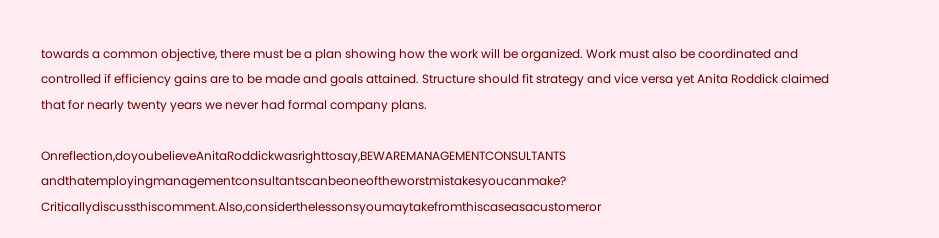towards a common objective, there must be a plan showing how the work will be organized. Work must also be coordinated and controlled if efficiency gains are to be made and goals attained. Structure should fit strategy and vice versa yet Anita Roddick claimed that for nearly twenty years we never had formal company plans.

Onreflection,doyoubelieveAnitaRoddickwasrighttosay,BEWAREMANAGEMENTCONSULTANTS andthatemployingmanagementconsultantscanbeoneoftheworstmistakesyoucanmake? Criticallydiscussthiscomment.Also,considerthelessonsyoumaytakefromthiscaseasacustomeror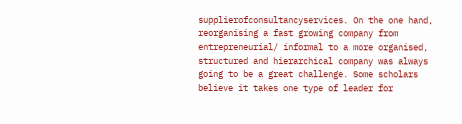supplierofconsultancyservices. On the one hand, reorganising a fast growing company from entrepreneurial/ informal to a more organised, structured and hierarchical company was always going to be a great challenge. Some scholars believe it takes one type of leader for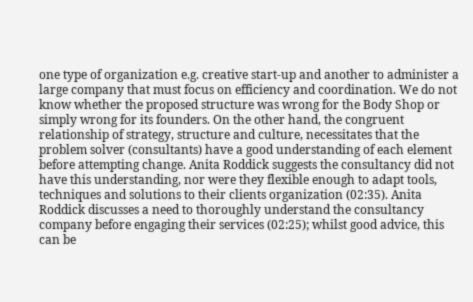one type of organization e.g. creative start-up and another to administer a large company that must focus on efficiency and coordination. We do not know whether the proposed structure was wrong for the Body Shop or simply wrong for its founders. On the other hand, the congruent relationship of strategy, structure and culture, necessitates that the problem solver (consultants) have a good understanding of each element before attempting change. Anita Roddick suggests the consultancy did not have this understanding, nor were they flexible enough to adapt tools, techniques and solutions to their clients organization (02:35). Anita Roddick discusses a need to thoroughly understand the consultancy company before engaging their services (02:25); whilst good advice, this can be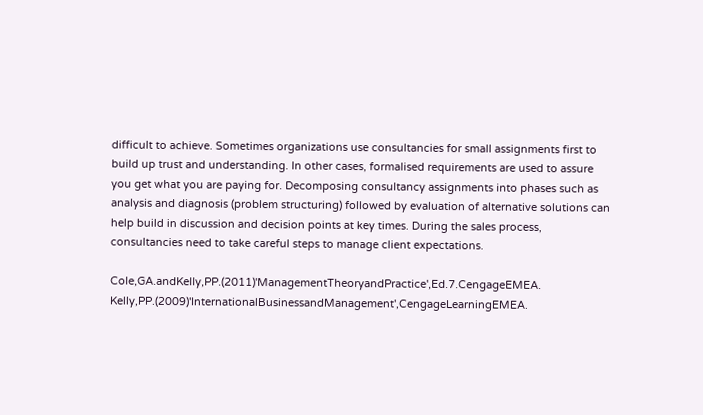difficult to achieve. Sometimes organizations use consultancies for small assignments first to build up trust and understanding. In other cases, formalised requirements are used to assure you get what you are paying for. Decomposing consultancy assignments into phases such as analysis and diagnosis (problem structuring) followed by evaluation of alternative solutions can help build in discussion and decision points at key times. During the sales process, consultancies need to take careful steps to manage client expectations.

Cole,GA.andKelly,PP.(2011)'ManagementTheoryandPractice',Ed.7.CengageEMEA. Kelly,PP.(2009)'InternationalBusinessandManagement',CengageLearningEMEA.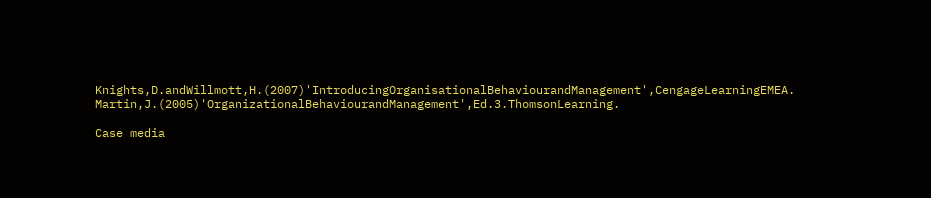Knights,D.andWillmott,H.(2007)'IntroducingOrganisationalBehaviourandManagement',CengageLearningEMEA. Martin,J.(2005)'OrganizationalBehaviourandManagement',Ed.3.ThomsonLearning.

Case media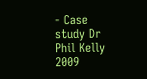- Case study Dr Phil Kelly 2009